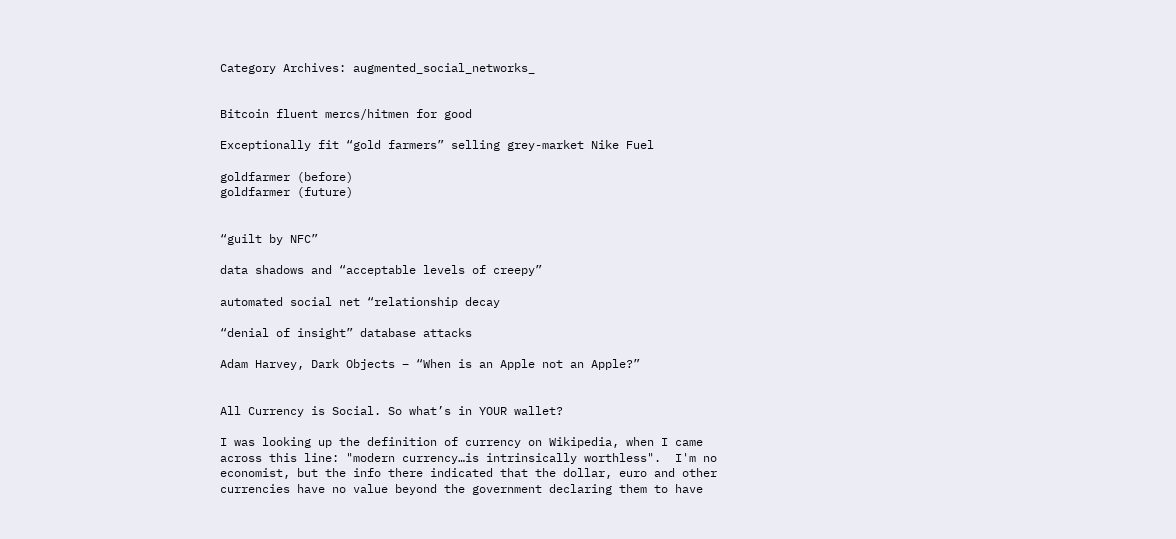Category Archives: augmented_social_networks_


Bitcoin fluent mercs/hitmen for good

Exceptionally fit “gold farmers” selling grey-market Nike Fuel

goldfarmer (before)
goldfarmer (future)


“guilt by NFC”

data shadows and “acceptable levels of creepy”

automated social net “relationship decay

“denial of insight” database attacks

Adam Harvey, Dark Objects – “When is an Apple not an Apple?”


All Currency is Social. So what’s in YOUR wallet?

I was looking up the definition of currency on Wikipedia, when I came across this line: "modern currency…is intrinsically worthless".  I'm no economist, but the info there indicated that the dollar, euro and other currencies have no value beyond the government declaring them to have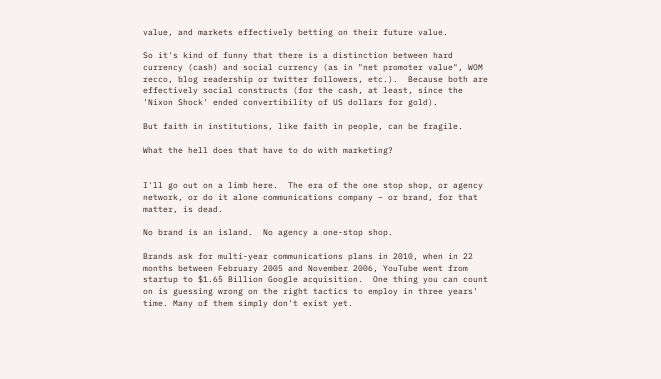value, and markets effectively betting on their future value.

So it's kind of funny that there is a distinction between hard currency (cash) and social currency (as in "net promoter value", WOM recco, blog readership or twitter followers, etc.).  Because both are effectively social constructs (for the cash, at least, since the 'Nixon Shock' ended convertibility of US dollars for gold).

But faith in institutions, like faith in people, can be fragile.

What the hell does that have to do with marketing?


I'll go out on a limb here.  The era of the one stop shop, or agency network, or do it alone communications company – or brand, for that matter, is dead.

No brand is an island.  No agency a one-stop shop.

Brands ask for multi-year communications plans in 2010, when in 22 months between February 2005 and November 2006, YouTube went from startup to $1.65 Billion Google acquisition.  One thing you can count on is guessing wrong on the right tactics to employ in three years' time. Many of them simply don't exist yet.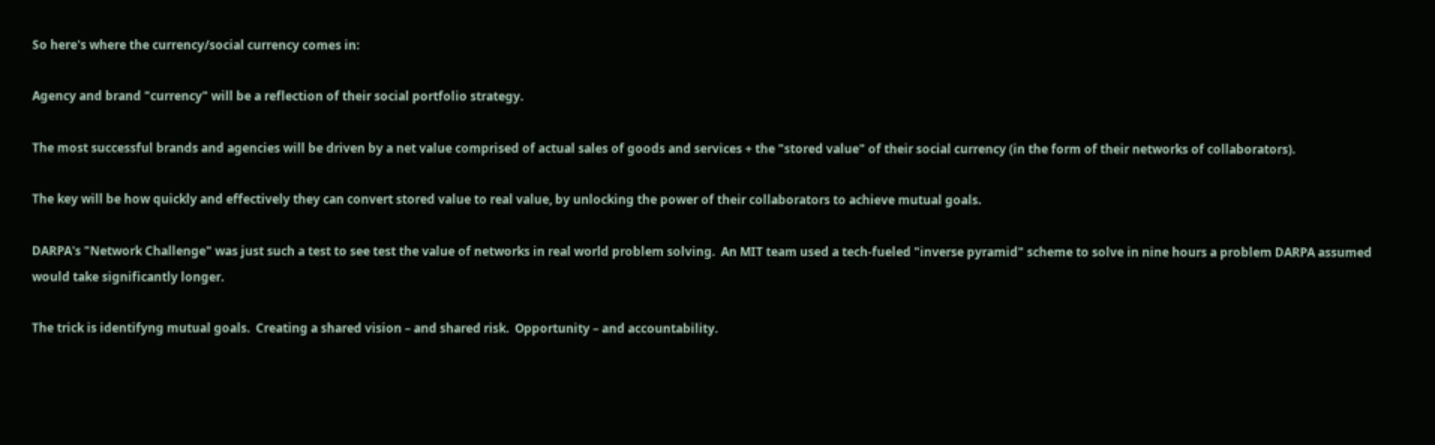So here's where the currency/social currency comes in:

Agency and brand "currency" will be a reflection of their social portfolio strategy.

The most successful brands and agencies will be driven by a net value comprised of actual sales of goods and services + the "stored value" of their social currency (in the form of their networks of collaborators).

The key will be how quickly and effectively they can convert stored value to real value, by unlocking the power of their collaborators to achieve mutual goals.

DARPA's "Network Challenge" was just such a test to see test the value of networks in real world problem solving.  An MIT team used a tech-fueled "inverse pyramid" scheme to solve in nine hours a problem DARPA assumed would take significantly longer.

The trick is identifyng mutual goals.  Creating a shared vision – and shared risk.  Opportunity – and accountability.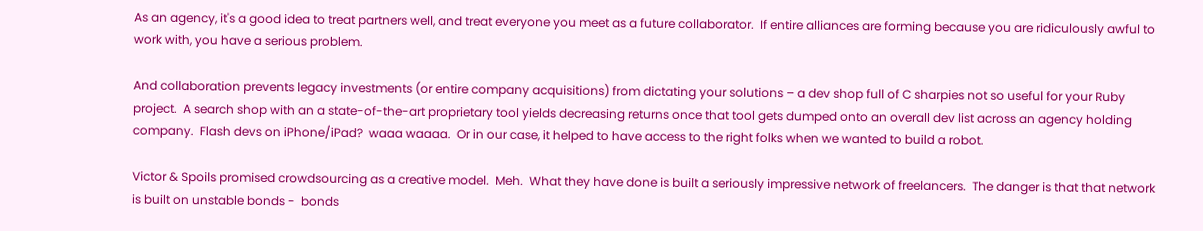As an agency, it's a good idea to treat partners well, and treat everyone you meet as a future collaborator.  If entire alliances are forming because you are ridiculously awful to work with, you have a serious problem.

And collaboration prevents legacy investments (or entire company acquisitions) from dictating your solutions – a dev shop full of C sharpies not so useful for your Ruby project.  A search shop with an a state-of-the-art proprietary tool yields decreasing returns once that tool gets dumped onto an overall dev list across an agency holding company.  Flash devs on iPhone/iPad?  waaa waaaa.  Or in our case, it helped to have access to the right folks when we wanted to build a robot.

Victor & Spoils promised crowdsourcing as a creative model.  Meh.  What they have done is built a seriously impressive network of freelancers.  The danger is that that network is built on unstable bonds -  bonds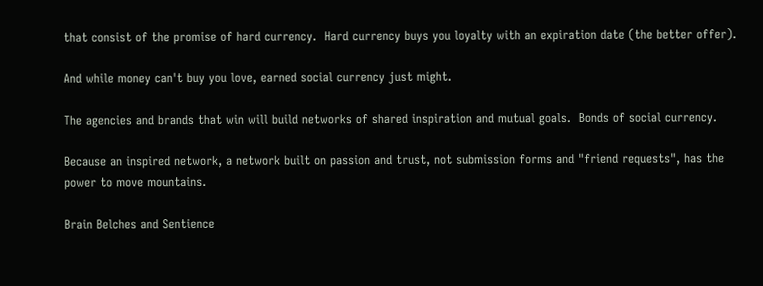that consist of the promise of hard currency.  Hard currency buys you loyalty with an expiration date (the better offer).

And while money can't buy you love, earned social currency just might.

The agencies and brands that win will build networks of shared inspiration and mutual goals.  Bonds of social currency.

Because an inspired network, a network built on passion and trust, not submission forms and "friend requests", has the power to move mountains.

Brain Belches and Sentience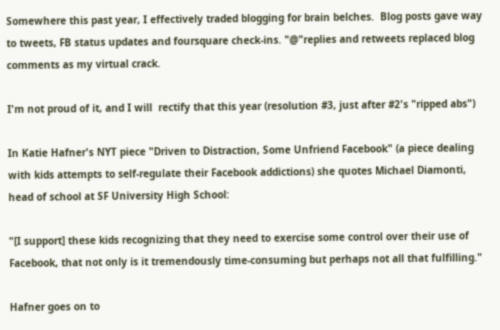Somewhere this past year, I effectively traded blogging for brain belches.  Blog posts gave way to tweets, FB status updates and foursquare check-ins. "@"replies and retweets replaced blog comments as my virtual crack.

I'm not proud of it, and I will  rectify that this year (resolution #3, just after #2's "ripped abs")

In Katie Hafner's NYT piece "Driven to Distraction, Some Unfriend Facebook" (a piece dealing with kids attempts to self-regulate their Facebook addictions) she quotes Michael Diamonti, head of school at SF University High School:

"[I support] these kids recognizing that they need to exercise some control over their use of Facebook, that not only is it tremendously time-consuming but perhaps not all that fulfilling."

Hafner goes on to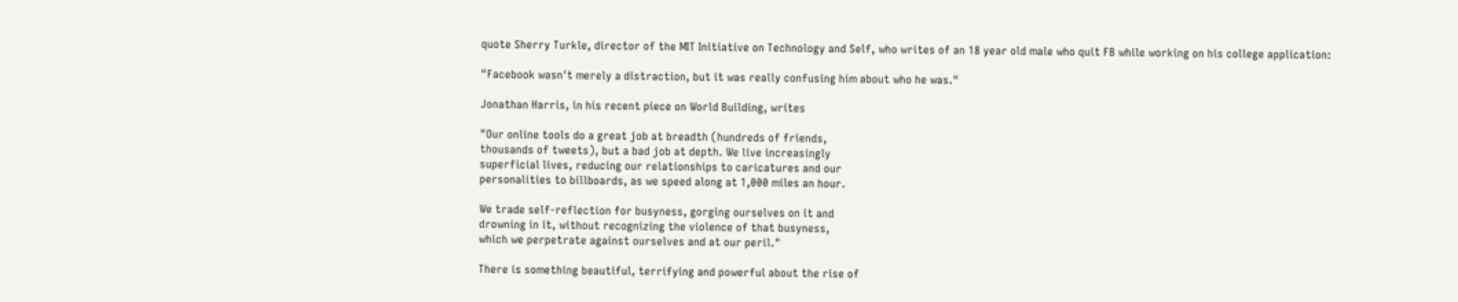quote Sherry Turkle, director of the MIT Initiative on Technology and Self, who writes of an 18 year old male who quit FB while working on his college application:

"Facebook wasn't merely a distraction, but it was really confusing him about who he was."

Jonathan Harris, in his recent piece on World Building, writes

"Our online tools do a great job at breadth (hundreds of friends,
thousands of tweets), but a bad job at depth. We live increasingly
superficial lives, reducing our relationships to caricatures and our
personalities to billboards, as we speed along at 1,000 miles an hour.

We trade self-reflection for busyness, gorging ourselves on it and
drowning in it, without recognizing the violence of that busyness,
which we perpetrate against ourselves and at our peril."

There is something beautiful, terrifying and powerful about the rise of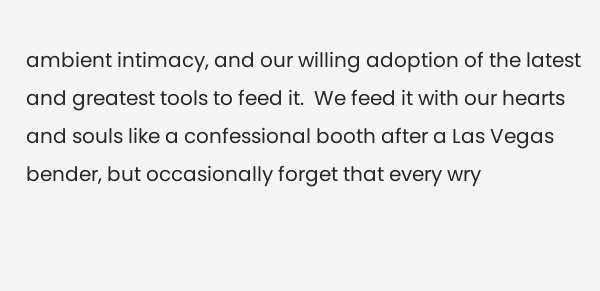ambient intimacy, and our willing adoption of the latest and greatest tools to feed it.  We feed it with our hearts and souls like a confessional booth after a Las Vegas bender, but occasionally forget that every wry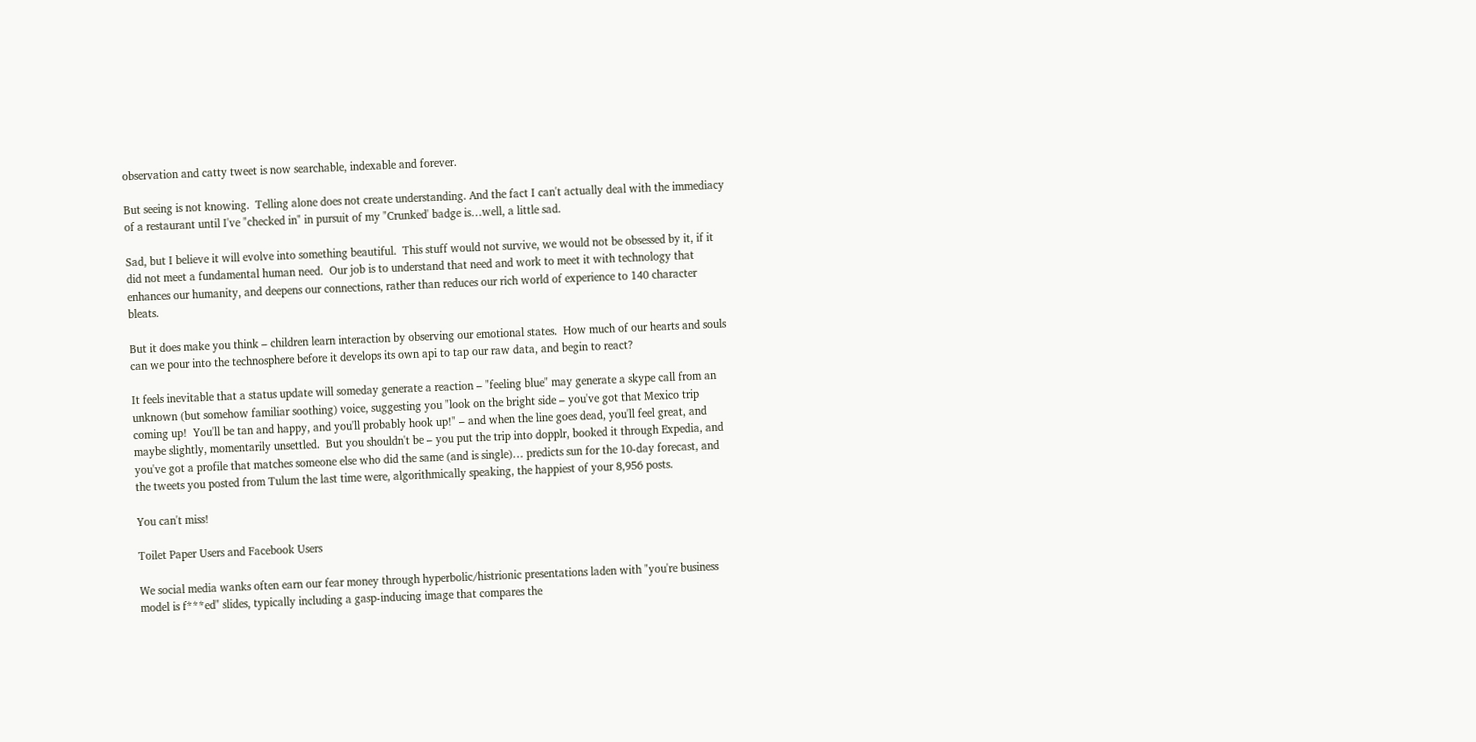observation and catty tweet is now searchable, indexable and forever.

But seeing is not knowing.  Telling alone does not create understanding. And the fact I can't actually deal with the immediacy of a restaurant until I've "checked in" in pursuit of my "Crunked' badge is…well, a little sad.

Sad, but I believe it will evolve into something beautiful.  This stuff would not survive, we would not be obsessed by it, if it did not meet a fundamental human need.  Our job is to understand that need and work to meet it with technology that enhances our humanity, and deepens our connections, rather than reduces our rich world of experience to 140 character bleats.

But it does make you think – children learn interaction by observing our emotional states.  How much of our hearts and souls can we pour into the technosphere before it develops its own api to tap our raw data, and begin to react?

It feels inevitable that a status update will someday generate a reaction – "feeling blue" may generate a skype call from an unknown (but somehow familiar soothing) voice, suggesting you "look on the bright side – you've got that Mexico trip coming up!  You'll be tan and happy, and you'll probably hook up!" – and when the line goes dead, you'll feel great, and maybe slightly, momentarily unsettled.  But you shouldn't be – you put the trip into dopplr, booked it through Expedia, and you've got a profile that matches someone else who did the same (and is single)… predicts sun for the 10-day forecast, and the tweets you posted from Tulum the last time were, algorithmically speaking, the happiest of your 8,956 posts.

You can't miss!

Toilet Paper Users and Facebook Users

We social media wanks often earn our fear money through hyperbolic/histrionic presentations laden with "you're business model is f***ed" slides, typically including a gasp-inducing image that compares the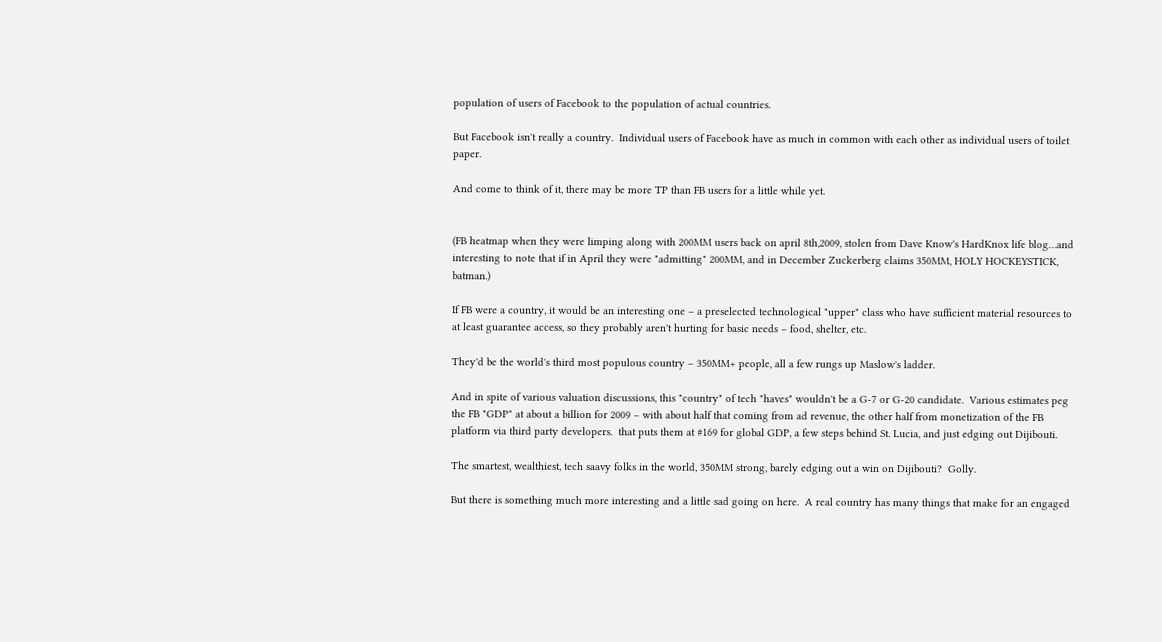population of users of Facebook to the population of actual countries.

But Facebook isn't really a country.  Individual users of Facebook have as much in common with each other as individual users of toilet paper.

And come to think of it, there may be more TP than FB users for a little while yet.


(FB heatmap when they were limping along with 200MM users back on april 8th,2009, stolen from Dave Know's HardKnox life blog…and interesting to note that if in April they were "admitting" 200MM, and in December Zuckerberg claims 350MM, HOLY HOCKEYSTICK, batman.)

If FB were a country, it would be an interesting one – a preselected technological "upper" class who have sufficient material resources to at least guarantee access, so they probably aren't hurting for basic needs – food, shelter, etc.

They'd be the world's third most populous country – 350MM+ people, all a few rungs up Maslow's ladder.

And in spite of various valuation discussions, this "country" of tech "haves" wouldn't be a G-7 or G-20 candidate.  Various estimates peg the FB "GDP" at about a billion for 2009 – with about half that coming from ad revenue, the other half from monetization of the FB platform via third party developers.  that puts them at #169 for global GDP, a few steps behind St. Lucia, and just edging out Dijibouti.

The smartest, wealthiest, tech saavy folks in the world, 350MM strong, barely edging out a win on Dijibouti?  Golly.

But there is something much more interesting and a little sad going on here.  A real country has many things that make for an engaged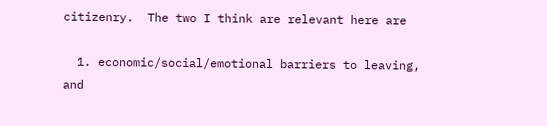citizenry.  The two I think are relevant here are

  1. economic/social/emotional barriers to leaving, and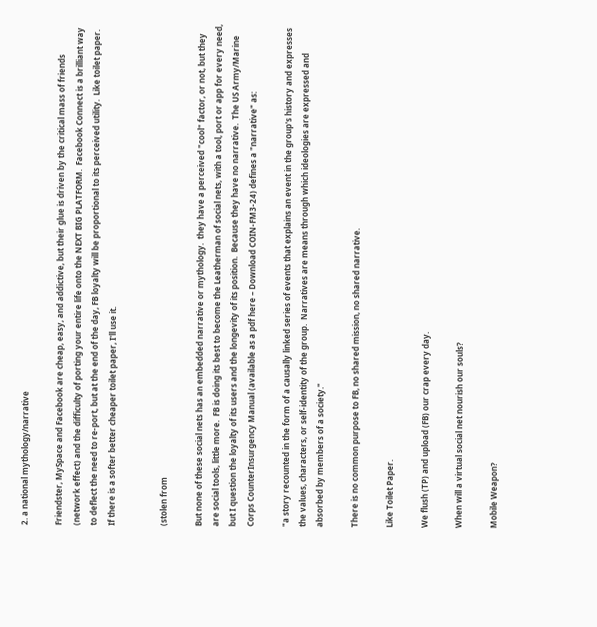2. a national mythology/narrative

Friendster, MySpace and Facebook are cheap, easy, and addictive, but their glue is driven by the critical mass of friends (network effect) and the difficulty of porting your entire life onto the NEXT BIG PLATFORM.  Facebook Connect is a brilliant way to deflect the need to re-port, but at the end of the day, FB loyalty will be proportional to its perceived utility.  Like toilet paper.  If there is a softer better cheaper toilet paper, I'll use it.


(stolen from

But none of these social nets has an embedded narrative or mythology.  they have a perceived "cool" factor, or not, but they are social tools, little more.  FB is doing its best to become the Leatherman of social nets, with a tool, port or app for every need, but I question the loyalty of its users and the longevity of its position.  Because they have no narrative.  The US Army/Marine Corps CounterInsurgency Manual (available as a pdf here – Download COIN-FM3-24) defines a "narrative" as:

"a story recounted in the form of a causally linked series of events that explains an event in the group's history and expresses the values, characters, or self-identity of the group.  Narratives are means through which ideologies are expressed and absorbed by members of a society."

There is no common purpose to FB, no shared mission, no shared narrative.

Like Toilet Paper.

We flush (TP) and upload (FB) our crap every day.

When will a virtual social net nourish our souls?

Mobile Weapon?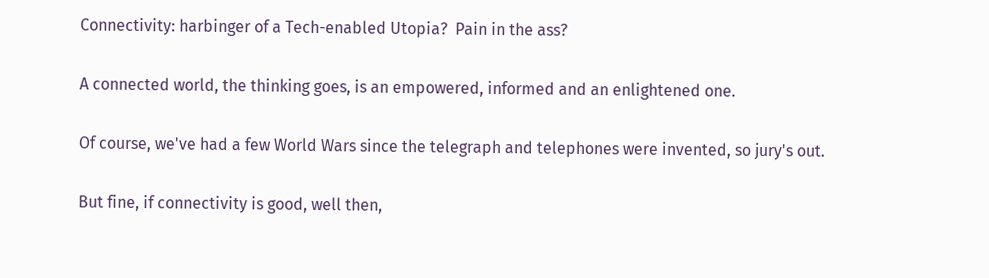Connectivity: harbinger of a Tech-enabled Utopia?  Pain in the ass?

A connected world, the thinking goes, is an empowered, informed and an enlightened one.

Of course, we've had a few World Wars since the telegraph and telephones were invented, so jury's out.

But fine, if connectivity is good, well then,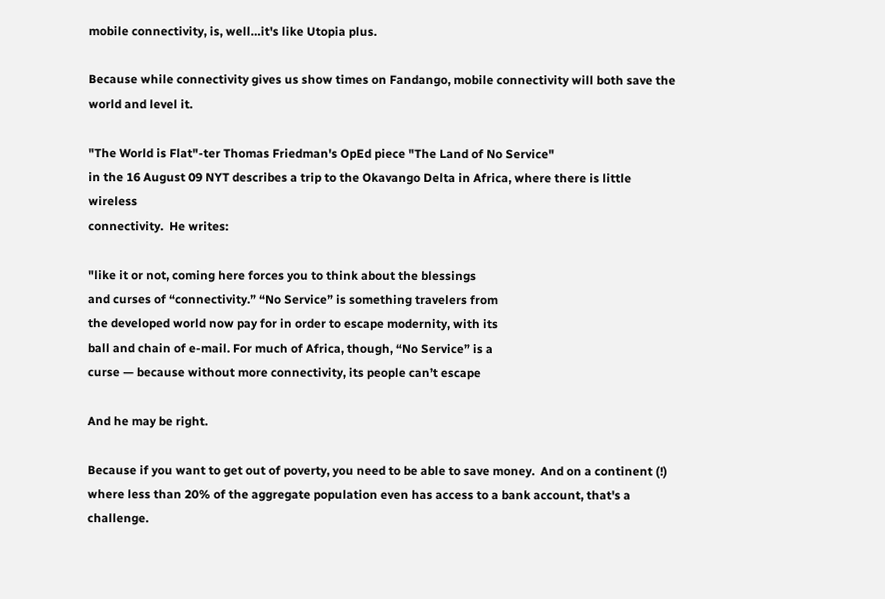mobile connectivity, is, well…it's like Utopia plus.

Because while connectivity gives us show times on Fandango, mobile connectivity will both save the world and level it.

"The World is Flat"-ter Thomas Friedman's OpEd piece "The Land of No Service"
in the 16 August 09 NYT describes a trip to the Okavango Delta in Africa, where there is little wireless
connectivity.  He writes:

"like it or not, coming here forces you to think about the blessings
and curses of “connectivity.” “No Service” is something travelers from
the developed world now pay for in order to escape modernity, with its
ball and chain of e-mail. For much of Africa, though, “No Service” is a
curse — because without more connectivity, its people can’t escape

And he may be right.

Because if you want to get out of poverty, you need to be able to save money.  And on a continent (!) where less than 20% of the aggregate population even has access to a bank account, that's a challenge.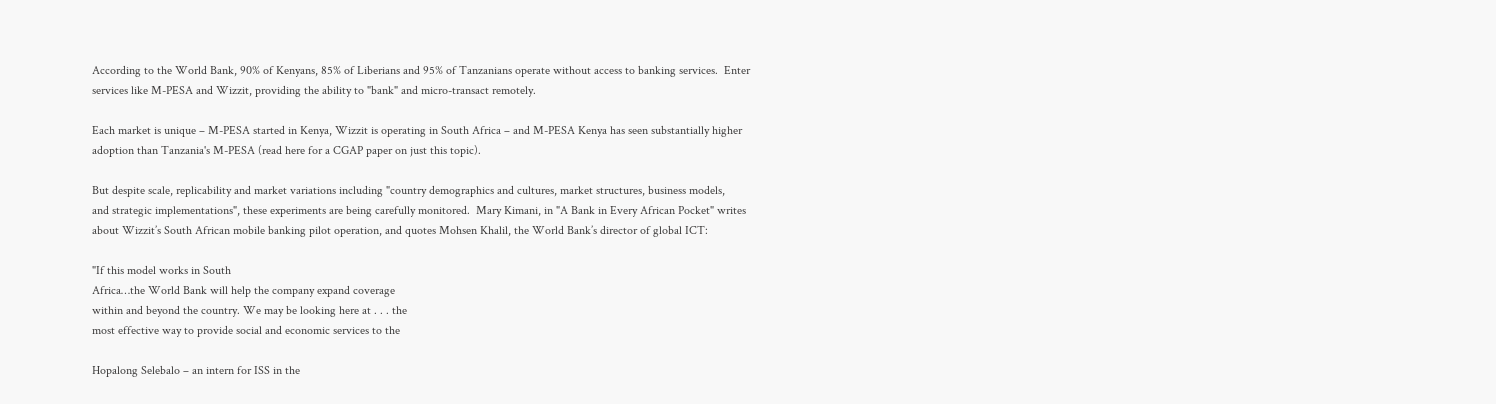According to the World Bank, 90% of Kenyans, 85% of Liberians and 95% of Tanzanians operate without access to banking services.  Enter services like M-PESA and Wizzit, providing the ability to "bank" and micro-transact remotely.

Each market is unique – M-PESA started in Kenya, Wizzit is operating in South Africa – and M-PESA Kenya has seen substantially higher adoption than Tanzania's M-PESA (read here for a CGAP paper on just this topic).

But despite scale, replicability and market variations including "country demographics and cultures, market structures, business models,
and strategic implementations", these experiments are being carefully monitored.  Mary Kimani, in "A Bank in Every African Pocket" writes about Wizzit’s South African mobile banking pilot operation, and quotes Mohsen Khalil, the World Bank’s director of global ICT:

"If this model works in South
Africa…the World Bank will help the company expand coverage
within and beyond the country. We may be looking here at . . . the
most effective way to provide social and economic services to the

Hopalong Selebalo – an intern for ISS in the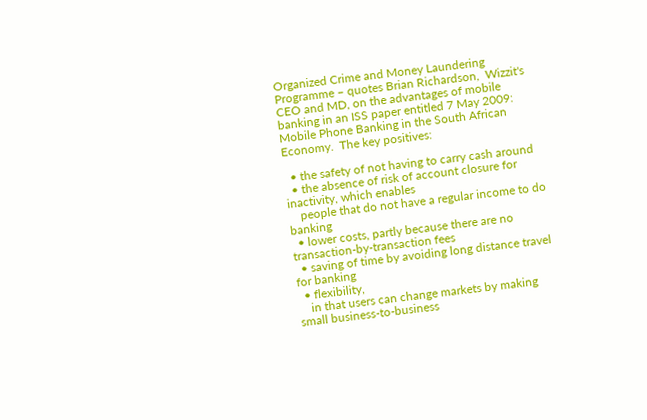Organized Crime and Money Laundering Programme – quotes Brian Richardson,  Wizzit's CEO and MD, on the advantages of mobile banking in an ISS paper entitled 7 May 2009: Mobile Phone Banking in the South African Economy.  The key positives:

  • the safety of not having to carry cash around
  • the absence of risk of account closure for inactivity, which enables
    people that do not have a regular income to do banking
  • lower costs, partly because there are no transaction-by-transaction fees
  • saving of time by avoiding long distance travel for banking
  • flexibility,
    in that users can change markets by making small business-to-business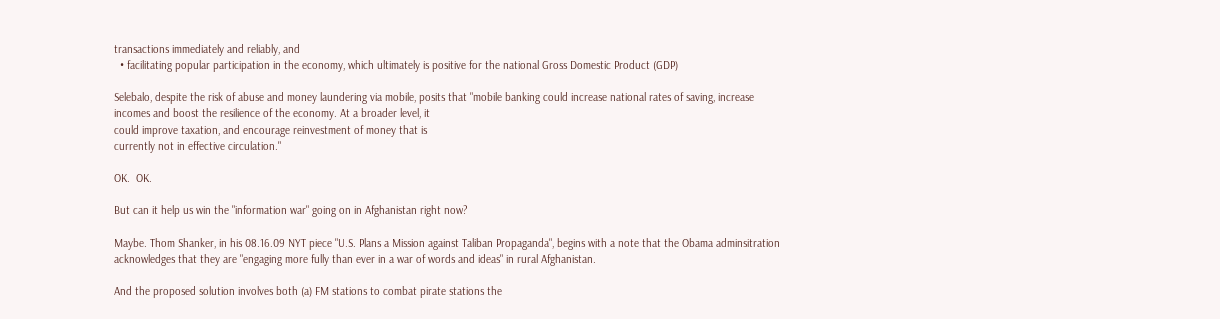transactions immediately and reliably, and
  • facilitating popular participation in the economy, which ultimately is positive for the national Gross Domestic Product (GDP)

Selebalo, despite the risk of abuse and money laundering via mobile, posits that "mobile banking could increase national rates of saving, increase
incomes and boost the resilience of the economy. At a broader level, it
could improve taxation, and encourage reinvestment of money that is
currently not in effective circulation."

OK.  OK.

But can it help us win the "information war" going on in Afghanistan right now?

Maybe. Thom Shanker, in his 08.16.09 NYT piece "U.S. Plans a Mission against Taliban Propaganda", begins with a note that the Obama adminsitration acknowledges that they are "engaging more fully than ever in a war of words and ideas" in rural Afghanistan.

And the proposed solution involves both (a) FM stations to combat pirate stations the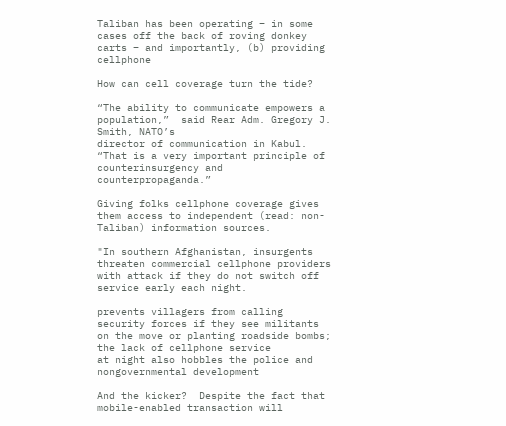Taliban has been operating – in some cases off the back of roving donkey carts – and importantly, (b) providing cellphone

How can cell coverage turn the tide?

“The ability to communicate empowers a
population,”  said Rear Adm. Gregory J. Smith, NATO’s
director of communication in Kabul. “That is a very important principle of
counterinsurgency and counterpropaganda.”

Giving folks cellphone coverage gives them access to independent (read: non-Taliban) information sources.

"In southern Afghanistan, insurgents threaten commercial cellphone providers with attack if they do not switch off service early each night.

prevents villagers from calling security forces if they see militants
on the move or planting roadside bombs; the lack of cellphone service
at night also hobbles the police and nongovernmental development

And the kicker?  Despite the fact that mobile-enabled transaction will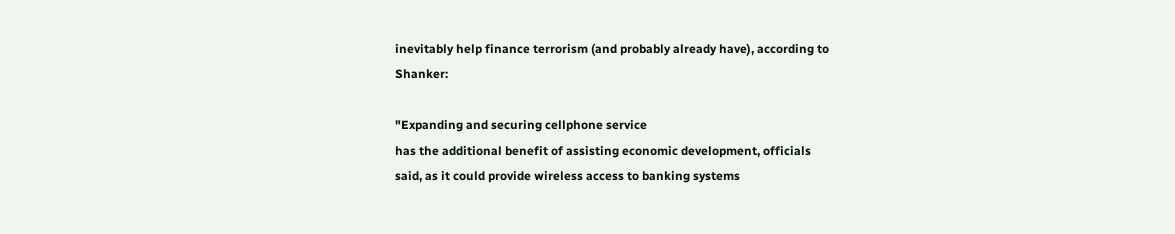inevitably help finance terrorism (and probably already have), according to Shanker:

"Expanding and securing cellphone service
has the additional benefit of assisting economic development, officials
said, as it could provide wireless access to banking systems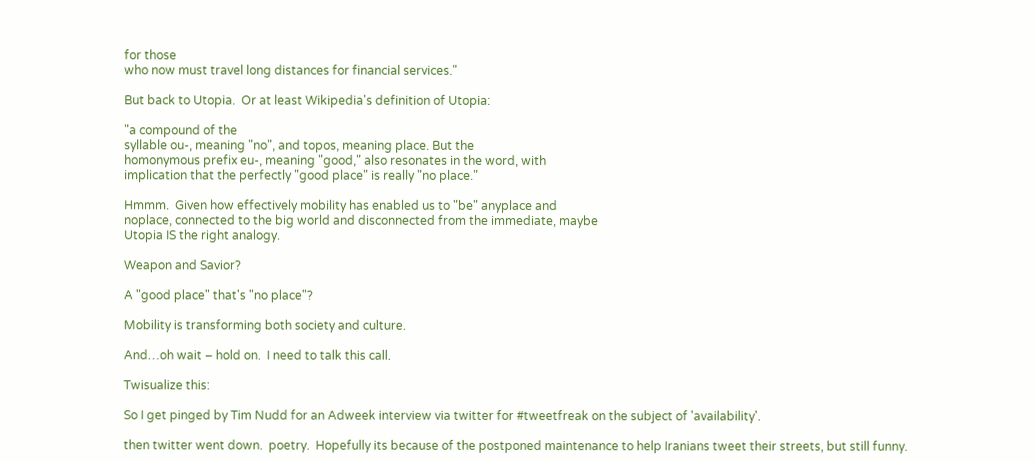for those
who now must travel long distances for financial services."

But back to Utopia.  Or at least Wikipedia's definition of Utopia:

"a compound of the
syllable ou-, meaning "no", and topos, meaning place. But the
homonymous prefix eu-, meaning "good," also resonates in the word, with
implication that the perfectly "good place" is really "no place."

Hmmm.  Given how effectively mobility has enabled us to "be" anyplace and
noplace, connected to the big world and disconnected from the immediate, maybe
Utopia IS the right analogy.

Weapon and Savior?

A "good place" that's "no place"?

Mobility is transforming both society and culture.

And…oh wait – hold on.  I need to talk this call.

Twisualize this:

So I get pinged by Tim Nudd for an Adweek interview via twitter for #tweetfreak on the subject of 'availability'.

then twitter went down.  poetry.  Hopefully its because of the postponed maintenance to help Iranians tweet their streets, but still funny.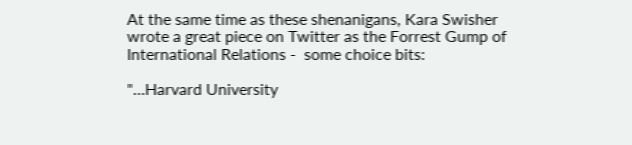At the same time as these shenanigans, Kara Swisher wrote a great piece on Twitter as the Forrest Gump of International Relations -  some choice bits:

"…Harvard University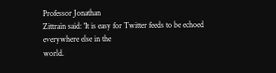Professor Jonathan
Zittrain said: 'It is easy for Twitter feeds to be echoed everywhere else in the
world.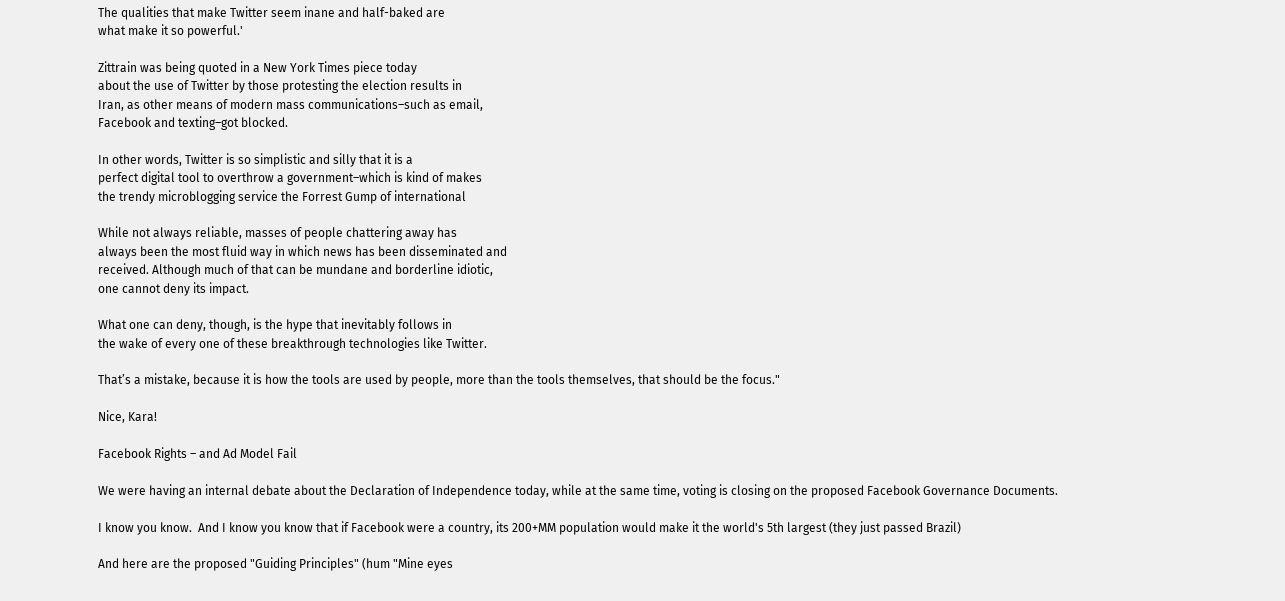The qualities that make Twitter seem inane and half-baked are
what make it so powerful.'

Zittrain was being quoted in a New York Times piece today
about the use of Twitter by those protesting the election results in
Iran, as other means of modern mass communications–such as email,
Facebook and texting–got blocked.

In other words, Twitter is so simplistic and silly that it is a
perfect digital tool to overthrow a government–which is kind of makes
the trendy microblogging service the Forrest Gump of international

While not always reliable, masses of people chattering away has
always been the most fluid way in which news has been disseminated and
received. Although much of that can be mundane and borderline idiotic,
one cannot deny its impact.

What one can deny, though, is the hype that inevitably follows in
the wake of every one of these breakthrough technologies like Twitter.

That’s a mistake, because it is how the tools are used by people, more than the tools themselves, that should be the focus."

Nice, Kara!

Facebook Rights – and Ad Model Fail

We were having an internal debate about the Declaration of Independence today, while at the same time, voting is closing on the proposed Facebook Governance Documents.

I know you know.  And I know you know that if Facebook were a country, its 200+MM population would make it the world's 5th largest (they just passed Brazil)

And here are the proposed "Guiding Principles" (hum "Mine eyes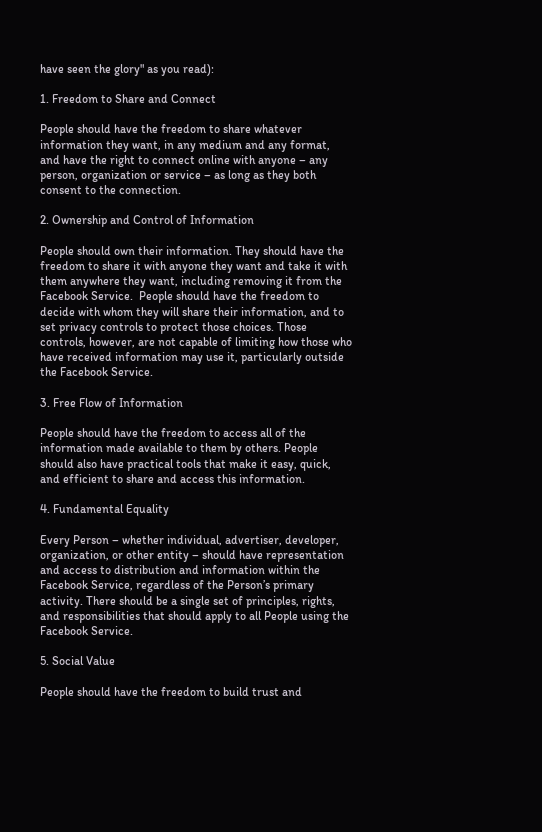have seen the glory" as you read):

1. Freedom to Share and Connect

People should have the freedom to share whatever information they want, in any medium and any format, and have the right to connect online with anyone – any person, organization or service – as long as they both consent to the connection.

2. Ownership and Control of Information

People should own their information. They should have the freedom to share it with anyone they want and take it with them anywhere they want, including removing it from the Facebook Service.  People should have the freedom to decide with whom they will share their information, and to set privacy controls to protect those choices. Those controls, however, are not capable of limiting how those who have received information may use it, particularly outside the Facebook Service.

3. Free Flow of Information

People should have the freedom to access all of the information made available to them by others. People should also have practical tools that make it easy, quick, and efficient to share and access this information.

4. Fundamental Equality

Every Person – whether individual, advertiser, developer, organization, or other entity – should have representation and access to distribution and information within the Facebook Service, regardless of the Person’s primary activity. There should be a single set of principles, rights, and responsibilities that should apply to all People using the Facebook Service.

5. Social Value

People should have the freedom to build trust and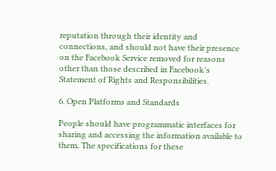reputation through their identity and connections, and should not have their presence on the Facebook Service removed for reasons other than those described in Facebook’s Statement of Rights and Responsibilities.

6. Open Platforms and Standards

People should have programmatic interfaces for sharing and accessing the information available to them. The specifications for these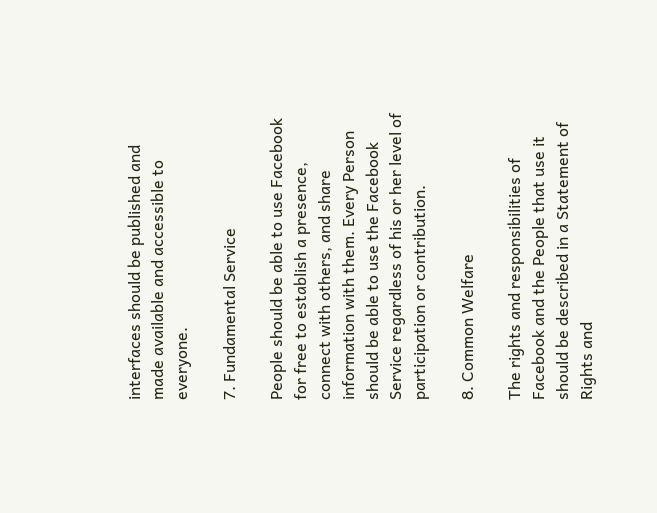interfaces should be published and made available and accessible to everyone.

7. Fundamental Service

People should be able to use Facebook for free to establish a presence, connect with others, and share information with them. Every Person should be able to use the Facebook Service regardless of his or her level of participation or contribution.

8. Common Welfare

The rights and responsibilities of Facebook and the People that use it should be described in a Statement of Rights and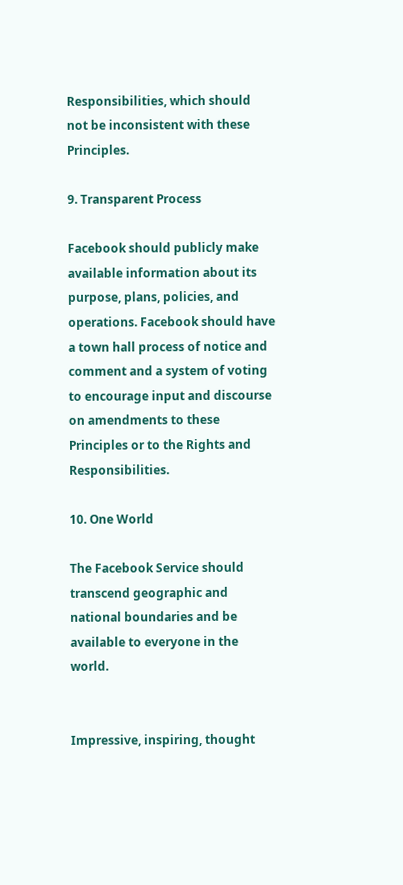Responsibilities, which should not be inconsistent with these Principles.

9. Transparent Process

Facebook should publicly make available information about its purpose, plans, policies, and operations. Facebook should have a town hall process of notice and comment and a system of voting to encourage input and discourse on amendments to these Principles or to the Rights and Responsibilities.

10. One World

The Facebook Service should transcend geographic and national boundaries and be available to everyone in the world.


Impressive, inspiring, thought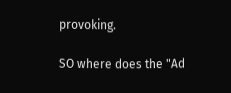provoking.

SO where does the "Ad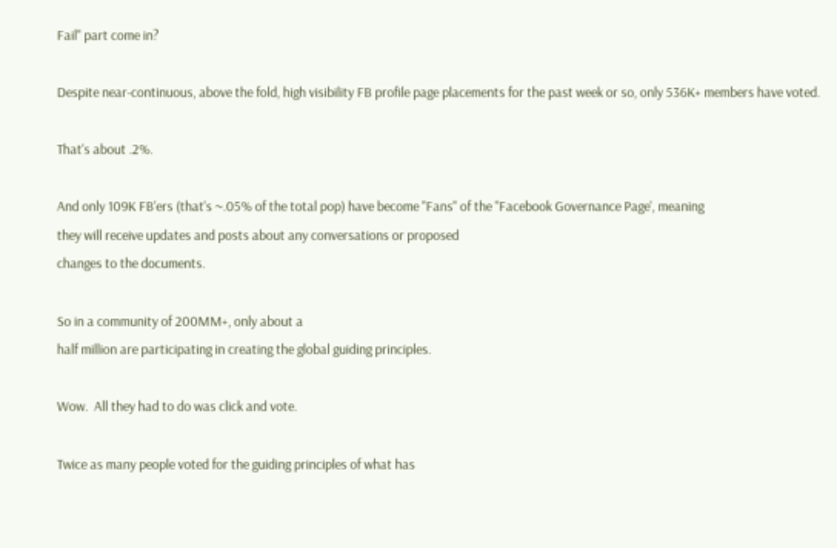Fail" part come in?

Despite near-continuous, above the fold, high visibility FB profile page placements for the past week or so, only 536K+ members have voted.

That's about .2%.

And only 109K FB'ers (that's ~.05% of the total pop) have become "Fans" of the ''Facebook Governance Page', meaning
they will receive updates and posts about any conversations or proposed
changes to the documents.

So in a community of 200MM+, only about a
half million are participating in creating the global guiding principles.

Wow.  All they had to do was click and vote.

Twice as many people voted for the guiding principles of what has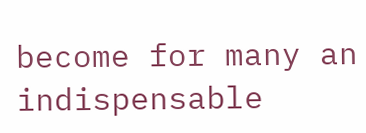become for many an indispensable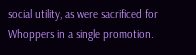social utility, as were sacrificed for Whoppers in a single promotion.